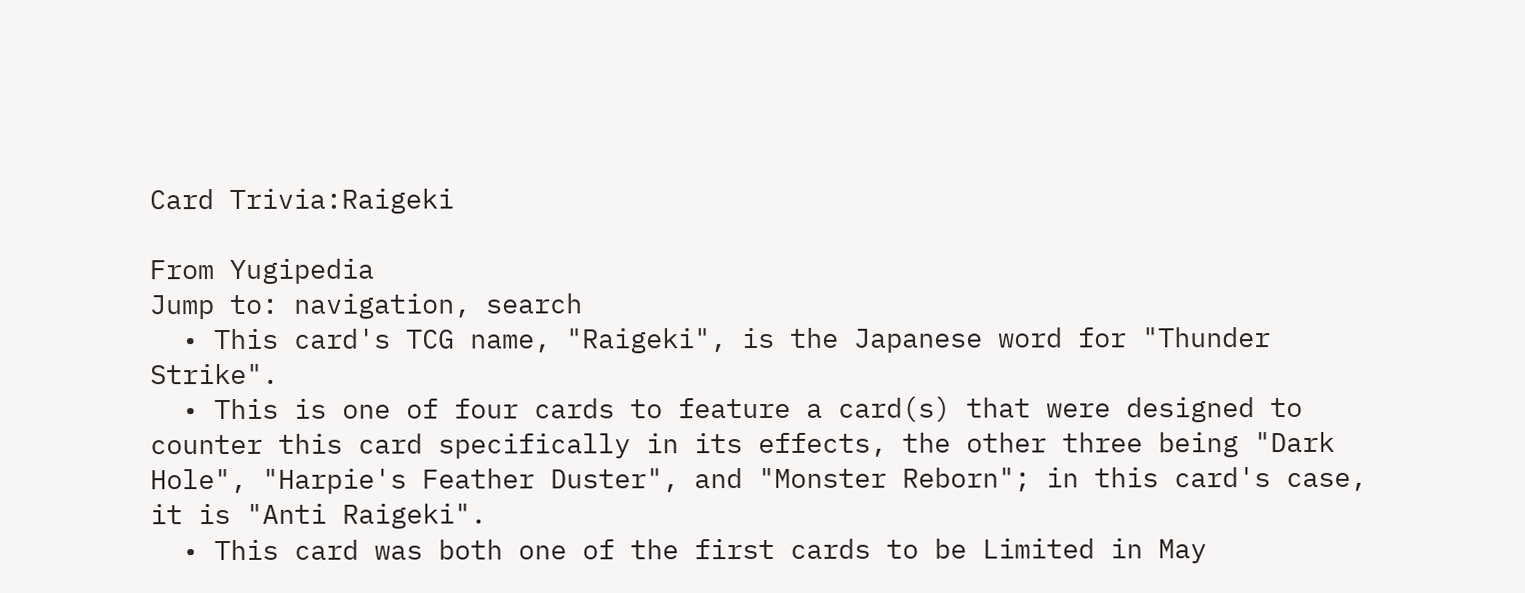Card Trivia:Raigeki

From Yugipedia
Jump to: navigation, search
  • This card's TCG name, "Raigeki", is the Japanese word for "Thunder Strike".
  • This is one of four cards to feature a card(s) that were designed to counter this card specifically in its effects, the other three being "Dark Hole", "Harpie's Feather Duster", and "Monster Reborn"; in this card's case, it is "Anti Raigeki".
  • This card was both one of the first cards to be Limited in May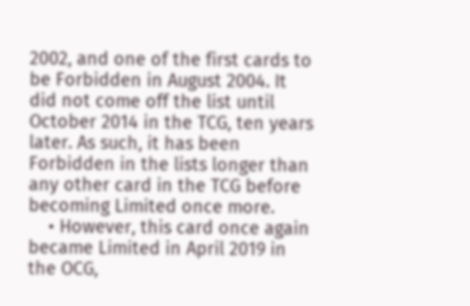2002, and one of the first cards to be Forbidden in August 2004. It did not come off the list until October 2014 in the TCG, ten years later. As such, it has been Forbidden in the lists longer than any other card in the TCG before becoming Limited once more.
    • However, this card once again became Limited in April 2019 in the OCG,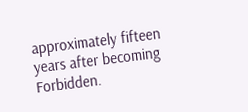approximately fifteen years after becoming Forbidden.